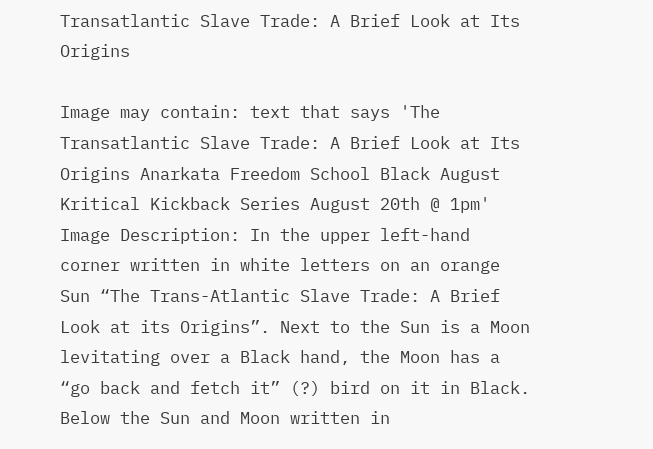Transatlantic Slave Trade: A Brief Look at Its Origins

Image may contain: text that says 'The Transatlantic Slave Trade: A Brief Look at Its Origins Anarkata Freedom School Black August Kritical Kickback Series August 20th @ 1pm'
Image Description: In the upper left-hand corner written in white letters on an orange Sun “The Trans-Atlantic Slave Trade: A Brief Look at its Origins”. Next to the Sun is a Moon levitating over a Black hand, the Moon has a “go back and fetch it” (?) bird on it in Black. Below the Sun and Moon written in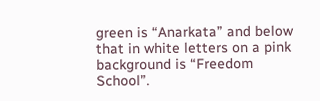green is “Anarkata” and below that in white letters on a pink background is “Freedom School”.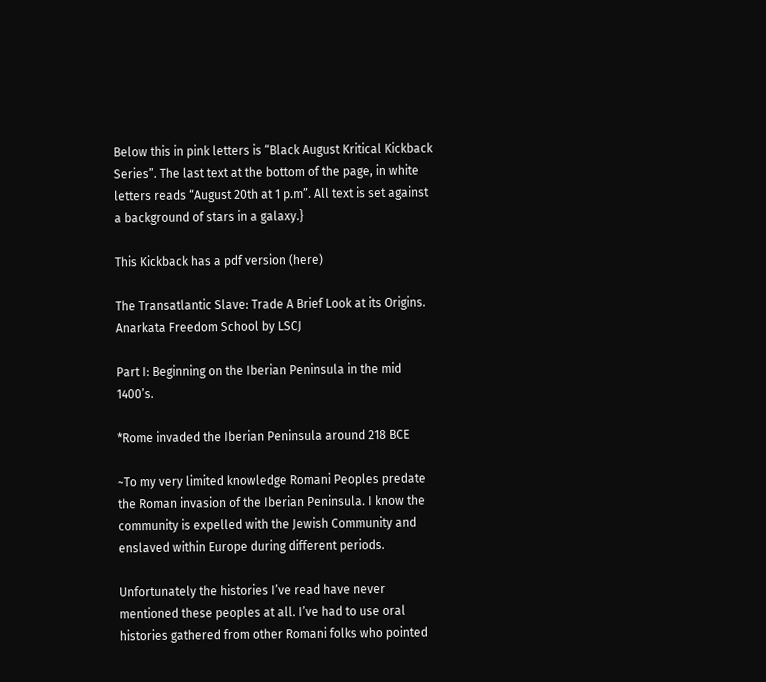Below this in pink letters is “Black August Kritical Kickback Series”. The last text at the bottom of the page, in white letters reads “August 20th at 1 p.m”. All text is set against a background of stars in a galaxy.}

This Kickback has a pdf version (here)

The Transatlantic Slave: Trade A Brief Look at its Origins. Anarkata Freedom School by LSCJ

Part I: Beginning on the Iberian Peninsula in the mid 1400’s.

*Rome invaded the Iberian Peninsula around 218 BCE

~To my very limited knowledge Romani Peoples predate the Roman invasion of the Iberian Peninsula. I know the community is expelled with the Jewish Community and enslaved within Europe during different periods.

Unfortunately the histories I’ve read have never mentioned these peoples at all. I’ve had to use oral histories gathered from other Romani folks who pointed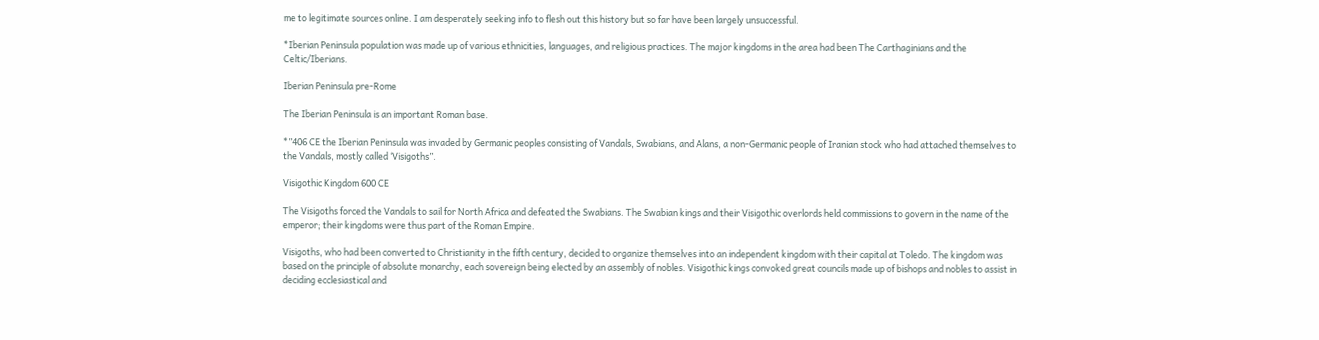me to legitimate sources online. I am desperately seeking info to flesh out this history but so far have been largely unsuccessful.

*Iberian Peninsula population was made up of various ethnicities, languages, and religious practices. The major kingdoms in the area had been The Carthaginians and the Celtic/Iberians.

Iberian Peninsula pre-Rome

The Iberian Peninsula is an important Roman base.

*”406 CE the Iberian Peninsula was invaded by Germanic peoples consisting of Vandals, Swabians, and Alans, a non-Germanic people of Iranian stock who had attached themselves to the Vandals, mostly called ‘Visigoths”.

Visigothic Kingdom 600 CE

The Visigoths forced the Vandals to sail for North Africa and defeated the Swabians. The Swabian kings and their Visigothic overlords held commissions to govern in the name of the emperor; their kingdoms were thus part of the Roman Empire.

Visigoths, who had been converted to Christianity in the fifth century, decided to organize themselves into an independent kingdom with their capital at Toledo. The kingdom was based on the principle of absolute monarchy, each sovereign being elected by an assembly of nobles. Visigothic kings convoked great councils made up of bishops and nobles to assist in deciding ecclesiastical and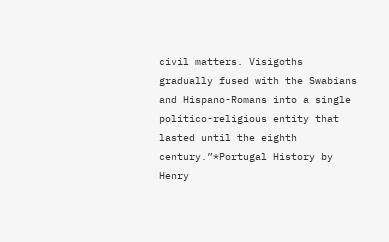civil matters. Visigoths gradually fused with the Swabians and Hispano-Romans into a single politico-religious entity that lasted until the eighth century.”*Portugal History by Henry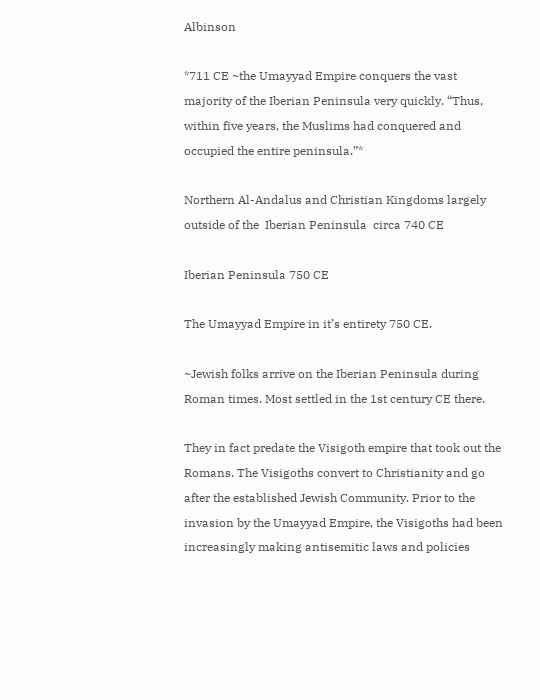Albinson

*711 CE ~the Umayyad Empire conquers the vast majority of the Iberian Peninsula very quickly. “Thus, within five years, the Muslims had conquered and occupied the entire peninsula.”*

Northern Al-Andalus and Christian Kingdoms largely outside of the  Iberian Peninsula  circa 740 CE

Iberian Peninsula 750 CE

The Umayyad Empire in it’s entirety 750 CE.

~Jewish folks arrive on the Iberian Peninsula during Roman times. Most settled in the 1st century CE there.

They in fact predate the Visigoth empire that took out the Romans. The Visigoths convert to Christianity and go after the established Jewish Community. Prior to the invasion by the Umayyad Empire, the Visigoths had been increasingly making antisemitic laws and policies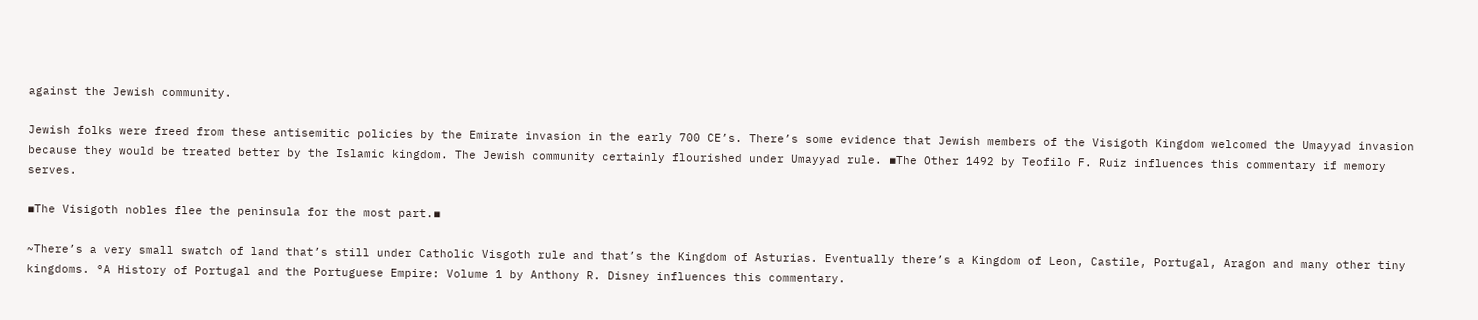against the Jewish community.

Jewish folks were freed from these antisemitic policies by the Emirate invasion in the early 700 CE’s. There’s some evidence that Jewish members of the Visigoth Kingdom welcomed the Umayyad invasion because they would be treated better by the Islamic kingdom. The Jewish community certainly flourished under Umayyad rule. ▪The Other 1492 by Teofilo F. Ruiz influences this commentary if memory serves.

▪The Visigoth nobles flee the peninsula for the most part.▪

~There’s a very small swatch of land that’s still under Catholic Visgoth rule and that’s the Kingdom of Asturias. Eventually there’s a Kingdom of Leon, Castile, Portugal, Aragon and many other tiny kingdoms. °A History of Portugal and the Portuguese Empire: Volume 1 by Anthony R. Disney influences this commentary.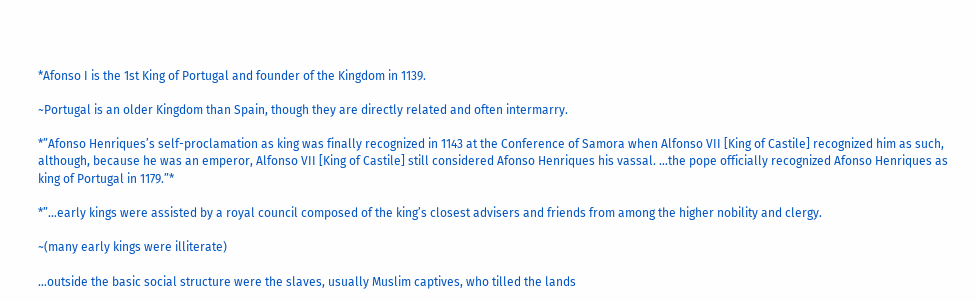*Afonso I is the 1st King of Portugal and founder of the Kingdom in 1139.

~Portugal is an older Kingdom than Spain, though they are directly related and often intermarry.

*”Afonso Henriques’s self-proclamation as king was finally recognized in 1143 at the Conference of Samora when Alfonso VII [King of Castile] recognized him as such, although, because he was an emperor, Alfonso VII [King of Castile] still considered Afonso Henriques his vassal. …the pope officially recognized Afonso Henriques as king of Portugal in 1179.”*

*”…early kings were assisted by a royal council composed of the king’s closest advisers and friends from among the higher nobility and clergy.

~(many early kings were illiterate)

…outside the basic social structure were the slaves, usually Muslim captives, who tilled the lands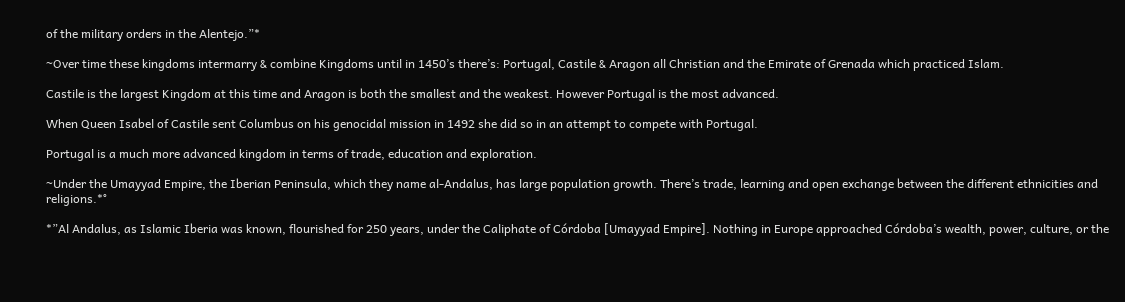of the military orders in the Alentejo.”*

~Over time these kingdoms intermarry & combine Kingdoms until in 1450’s there’s: Portugal, Castile & Aragon all Christian and the Emirate of Grenada which practiced Islam.

Castile is the largest Kingdom at this time and Aragon is both the smallest and the weakest. However Portugal is the most advanced.

When Queen Isabel of Castile sent Columbus on his genocidal mission in 1492 she did so in an attempt to compete with Portugal.

Portugal is a much more advanced kingdom in terms of trade, education and exploration.

~Under the Umayyad Empire, the Iberian Peninsula, which they name al-Andalus, has large population growth. There’s trade, learning and open exchange between the different ethnicities and religions.*°

*”Al Andalus, as Islamic Iberia was known, flourished for 250 years, under the Caliphate of Córdoba [Umayyad Empire]. Nothing in Europe approached Córdoba’s wealth, power, culture, or the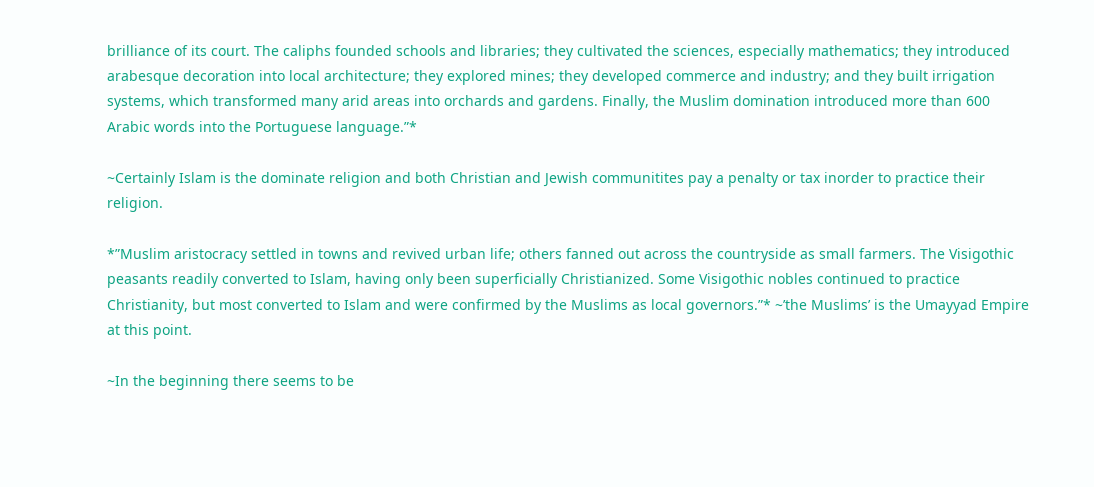brilliance of its court. The caliphs founded schools and libraries; they cultivated the sciences, especially mathematics; they introduced arabesque decoration into local architecture; they explored mines; they developed commerce and industry; and they built irrigation systems, which transformed many arid areas into orchards and gardens. Finally, the Muslim domination introduced more than 600 Arabic words into the Portuguese language.”*

~Certainly Islam is the dominate religion and both Christian and Jewish communitites pay a penalty or tax inorder to practice their religion.

*”Muslim aristocracy settled in towns and revived urban life; others fanned out across the countryside as small farmers. The Visigothic peasants readily converted to Islam, having only been superficially Christianized. Some Visigothic nobles continued to practice Christianity, but most converted to Islam and were confirmed by the Muslims as local governors.”* ~’the Muslims’ is the Umayyad Empire at this point.

~In the beginning there seems to be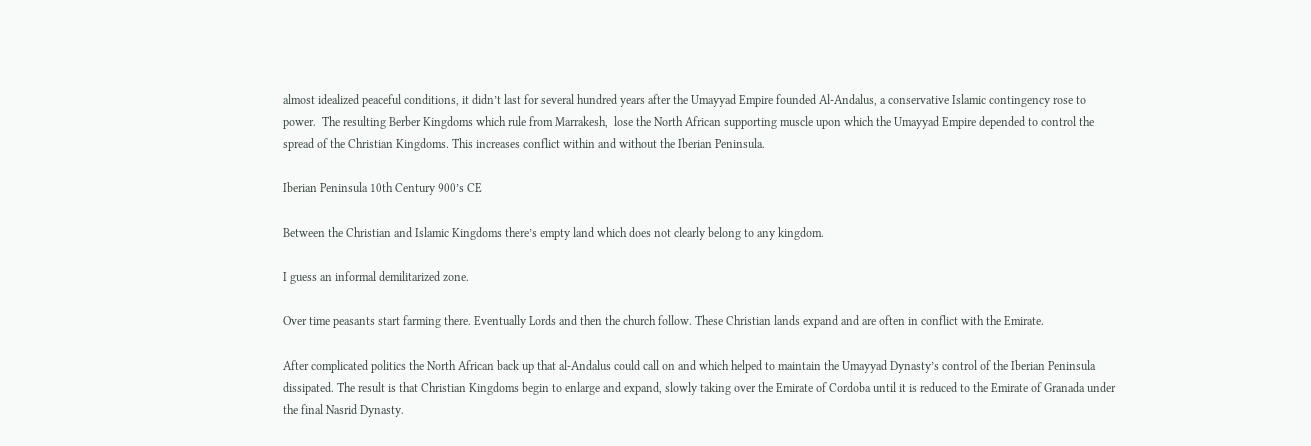almost idealized peaceful conditions, it didn’t last for several hundred years after the Umayyad Empire founded Al-Andalus, a conservative Islamic contingency rose to power.  The resulting Berber Kingdoms which rule from Marrakesh,  lose the North African supporting muscle upon which the Umayyad Empire depended to control the spread of the Christian Kingdoms. This increases conflict within and without the Iberian Peninsula.

Iberian Peninsula 10th Century 900’s CE

Between the Christian and Islamic Kingdoms there’s empty land which does not clearly belong to any kingdom.

I guess an informal demilitarized zone.

Over time peasants start farming there. Eventually Lords and then the church follow. These Christian lands expand and are often in conflict with the Emirate.

After complicated politics the North African back up that al-Andalus could call on and which helped to maintain the Umayyad Dynasty’s control of the Iberian Peninsula dissipated. The result is that Christian Kingdoms begin to enlarge and expand, slowly taking over the Emirate of Cordoba until it is reduced to the Emirate of Granada under the final Nasrid Dynasty.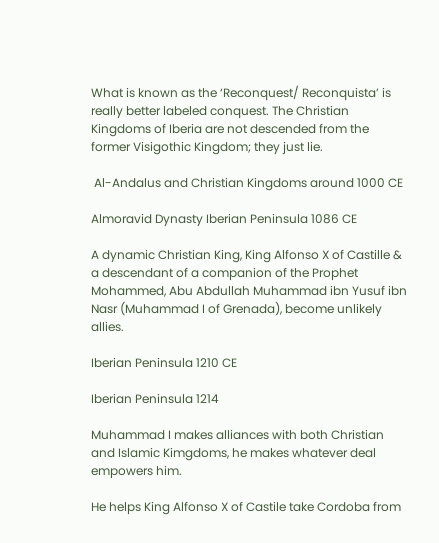What is known as the ‘Reconquest/ Reconquista’ is really better labeled conquest. The Christian Kingdoms of Iberia are not descended from the former Visigothic Kingdom; they just lie.

 Al-Andalus and Christian Kingdoms around 1000 CE

Almoravid Dynasty Iberian Peninsula 1086 CE

A dynamic Christian King, King Alfonso X of Castille & a descendant of a companion of the Prophet Mohammed, Abu Abdullah Muhammad ibn Yusuf ibn Nasr (Muhammad I of Grenada), become unlikely allies.

Iberian Peninsula 1210 CE

Iberian Peninsula 1214

Muhammad I makes alliances with both Christian and Islamic Kimgdoms, he makes whatever deal empowers him.

He helps King Alfonso X of Castile take Cordoba from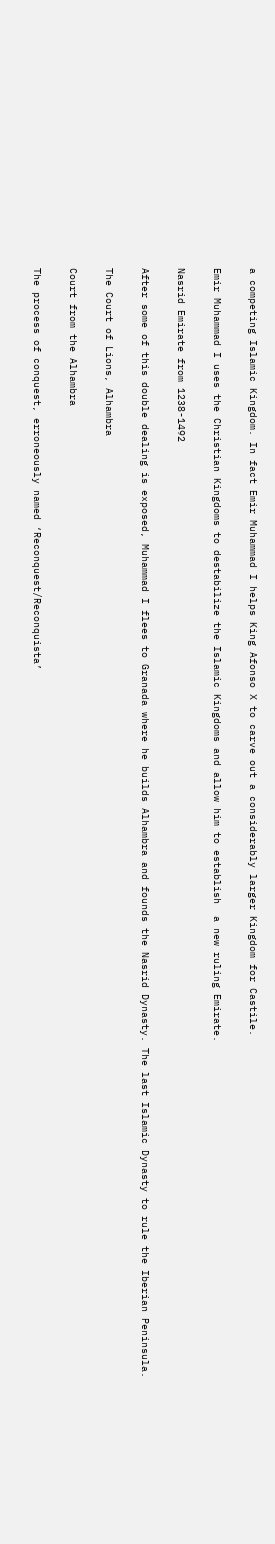a competing Islamic Kingdom. In fact Emir Muhammad I helps King Afonso X to carve out a considerably larger Kingdom for Castile.

Emir Muhammad I uses the Christian Kingdoms to destabilize the Islamic Kingdoms and allow him to establish  a new ruling Emirate.

Nasrid Emirate from 1238-1492

After some of this double dealing is exposed, Muhammad I flees to Granada where he builds Alhambra and founds the Nasrid Dynasty. The last Islamic Dynasty to rule the Iberian Peninsula.

The Court of Lions, Alhambra

Court from the Alhambra

The process of conquest, erroneously named ‘Reconquest/Reconquista’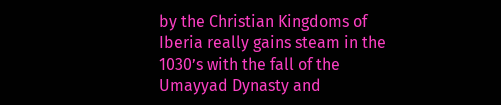by the Christian Kingdoms of Iberia really gains steam in the 1030’s with the fall of the Umayyad Dynasty and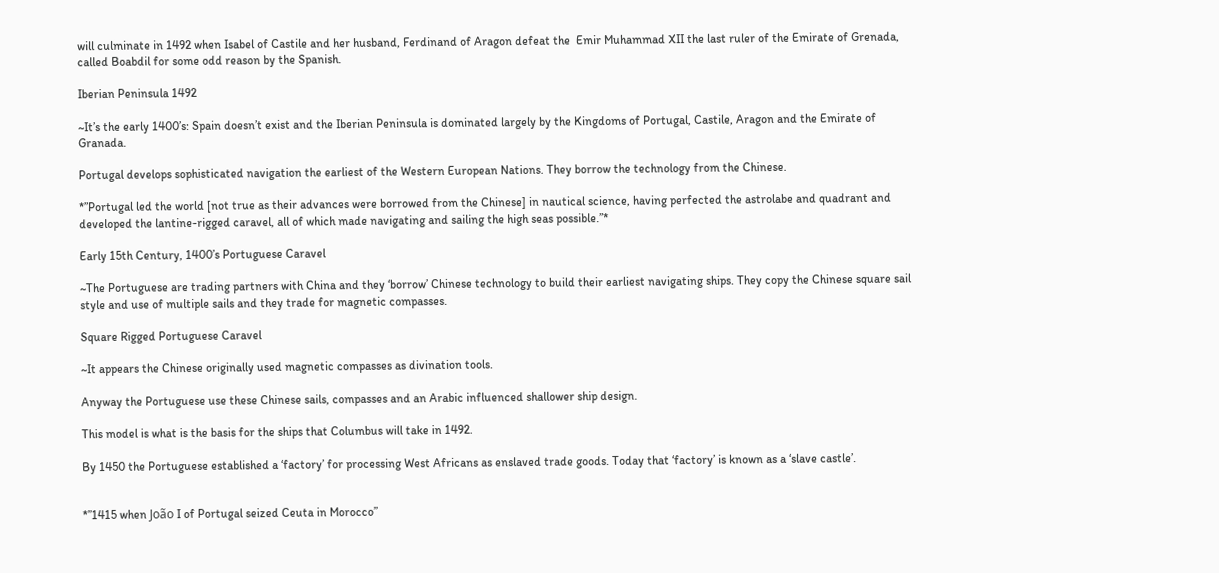will culminate in 1492 when Isabel of Castile and her husband, Ferdinand of Aragon defeat the  Emir Muhammad XII the last ruler of the Emirate of Grenada, called Boabdil for some odd reason by the Spanish.

Iberian Peninsula 1492

~It’s the early 1400’s: Spain doesn’t exist and the Iberian Peninsula is dominated largely by the Kingdoms of Portugal, Castile, Aragon and the Emirate of Granada.

Portugal develops sophisticated navigation the earliest of the Western European Nations. They borrow the technology from the Chinese.

*”Portugal led the world [not true as their advances were borrowed from the Chinese] in nautical science, having perfected the astrolabe and quadrant and developed the lantine-rigged caravel, all of which made navigating and sailing the high seas possible.”*

Early 15th Century, 1400’s Portuguese Caravel

~The Portuguese are trading partners with China and they ‘borrow’ Chinese technology to build their earliest navigating ships. They copy the Chinese square sail style and use of multiple sails and they trade for magnetic compasses.

Square Rigged Portuguese Caravel

~It appears the Chinese originally used magnetic compasses as divination tools.

Anyway the Portuguese use these Chinese sails, compasses and an Arabic influenced shallower ship design.

This model is what is the basis for the ships that Columbus will take in 1492.

By 1450 the Portuguese established a ‘factory’ for processing West Africans as enslaved trade goods. Today that ‘factory’ is known as a ‘slave castle’.


*”1415 when João I of Portugal seized Ceuta in Morocco”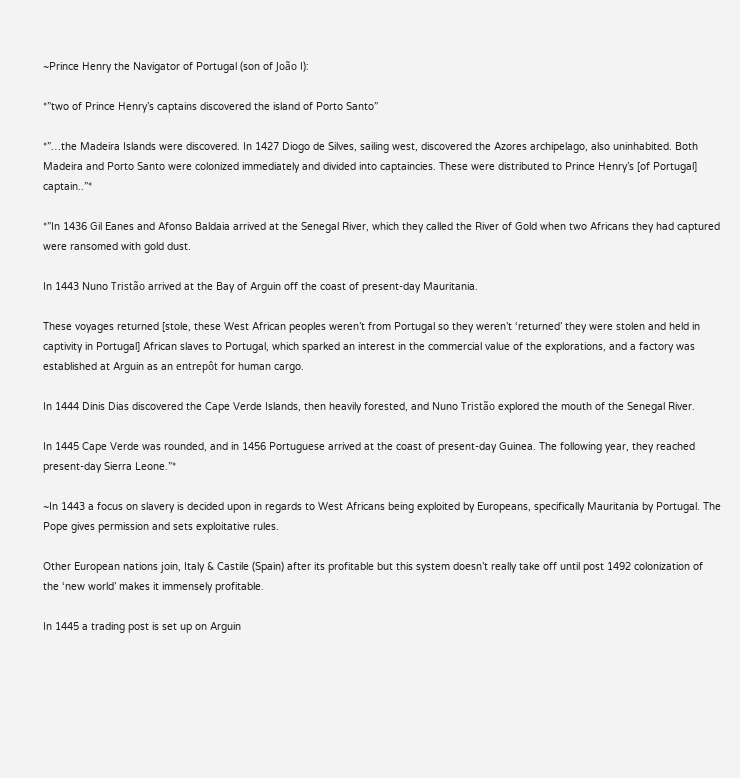~Prince Henry the Navigator of Portugal (son of João I):

*”two of Prince Henry’s captains discovered the island of Porto Santo”

*”…the Madeira Islands were discovered. In 1427 Diogo de Silves, sailing west, discovered the Azores archipelago, also uninhabited. Both Madeira and Porto Santo were colonized immediately and divided into captaincies. These were distributed to Prince Henry’s [of Portugal] captain..”*

*”In 1436 Gil Eanes and Afonso Baldaia arrived at the Senegal River, which they called the River of Gold when two Africans they had captured were ransomed with gold dust.

In 1443 Nuno Tristão arrived at the Bay of Arguin off the coast of present-day Mauritania.

These voyages returned [stole, these West African peoples weren’t from Portugal so they weren’t ‘returned’ they were stolen and held in captivity in Portugal] African slaves to Portugal, which sparked an interest in the commercial value of the explorations, and a factory was established at Arguin as an entrepôt for human cargo.

In 1444 Dinis Dias discovered the Cape Verde Islands, then heavily forested, and Nuno Tristão explored the mouth of the Senegal River.

In 1445 Cape Verde was rounded, and in 1456 Portuguese arrived at the coast of present-day Guinea. The following year, they reached present-day Sierra Leone.”*

~In 1443 a focus on slavery is decided upon in regards to West Africans being exploited by Europeans, specifically Mauritania by Portugal. The Pope gives permission and sets exploitative rules.

Other European nations join, Italy & Castile (Spain) after its profitable but this system doesn’t really take off until post 1492 colonization of the ‘new world’ makes it immensely profitable.

In 1445 a trading post is set up on Arguin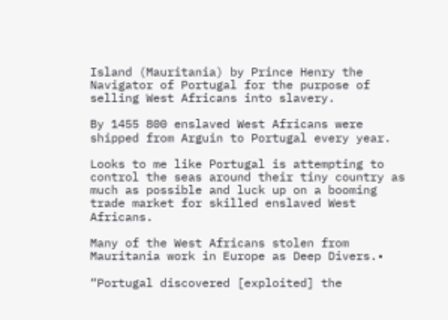Island (Mauritania) by Prince Henry the Navigator of Portugal for the purpose of selling West Africans into slavery.

By 1455 800 enslaved West Africans were shipped from Arguin to Portugal every year.

Looks to me like Portugal is attempting to control the seas around their tiny country as much as possible and luck up on a booming trade market for skilled enslaved West Africans.

Many of the West Africans stolen from Mauritania work in Europe as Deep Divers.•

“Portugal discovered [exploited] the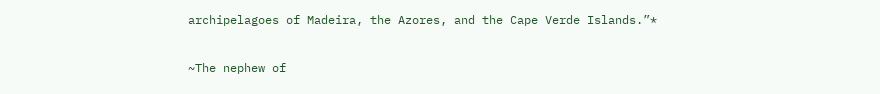archipelagoes of Madeira, the Azores, and the Cape Verde Islands.”*

~The nephew of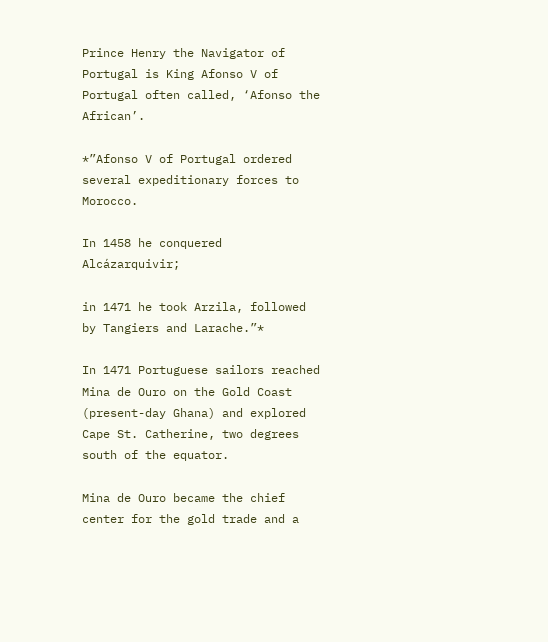Prince Henry the Navigator of Portugal is King Afonso V of Portugal often called, ‘Afonso the African’.

*”Afonso V of Portugal ordered several expeditionary forces to Morocco.

In 1458 he conquered Alcázarquivir;

in 1471 he took Arzila, followed by Tangiers and Larache.”*

In 1471 Portuguese sailors reached Mina de Ouro on the Gold Coast (present-day Ghana) and explored Cape St. Catherine, two degrees south of the equator.

Mina de Ouro became the chief center for the gold trade and a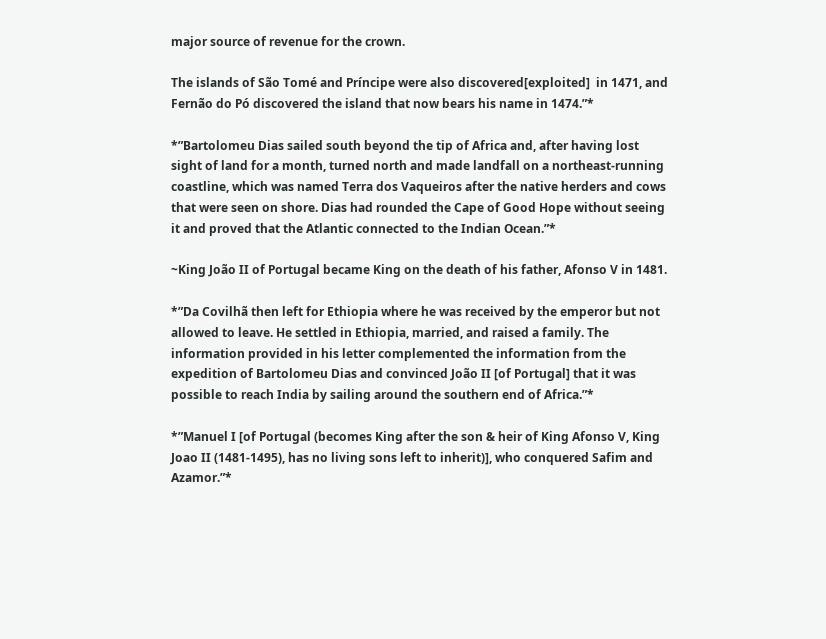major source of revenue for the crown.

The islands of São Tomé and Príncipe were also discovered[exploited]  in 1471, and Fernão do Pó discovered the island that now bears his name in 1474.”*

*”Bartolomeu Dias sailed south beyond the tip of Africa and, after having lost sight of land for a month, turned north and made landfall on a northeast-running coastline, which was named Terra dos Vaqueiros after the native herders and cows that were seen on shore. Dias had rounded the Cape of Good Hope without seeing it and proved that the Atlantic connected to the Indian Ocean.”*

~King João II of Portugal became King on the death of his father, Afonso V in 1481.

*”Da Covilhã then left for Ethiopia where he was received by the emperor but not allowed to leave. He settled in Ethiopia, married, and raised a family. The information provided in his letter complemented the information from the expedition of Bartolomeu Dias and convinced João II [of Portugal] that it was possible to reach India by sailing around the southern end of Africa.”*

*”Manuel I [of Portugal (becomes King after the son & heir of King Afonso V, King Joao II (1481-1495), has no living sons left to inherit)], who conquered Safim and Azamor.”*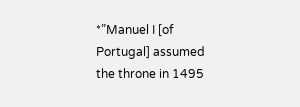*”Manuel I [of Portugal] assumed the throne in 1495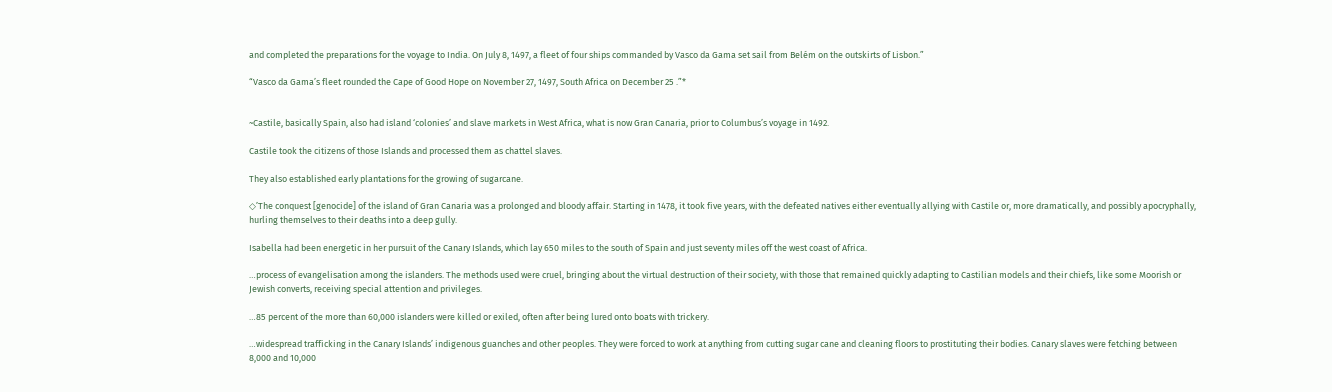and completed the preparations for the voyage to India. On July 8, 1497, a fleet of four ships commanded by Vasco da Gama set sail from Belém on the outskirts of Lisbon.”

“Vasco da Gama’s fleet rounded the Cape of Good Hope on November 27, 1497, South Africa on December 25 .”*


~Castile, basically Spain, also had island ‘colonies’ and slave markets in West Africa, what is now Gran Canaria, prior to Columbus’s voyage in 1492.

Castile took the citizens of those Islands and processed them as chattel slaves.

They also established early plantations for the growing of sugarcane.

◇’The conquest [genocide] of the island of Gran Canaria was a prolonged and bloody affair. Starting in 1478, it took five years, with the defeated natives either eventually allying with Castile or, more dramatically, and possibly apocryphally, hurling themselves to their deaths into a deep gully.

Isabella had been energetic in her pursuit of the Canary Islands, which lay 650 miles to the south of Spain and just seventy miles off the west coast of Africa.

…process of evangelisation among the islanders. The methods used were cruel, bringing about the virtual destruction of their society, with those that remained quickly adapting to Castilian models and their chiefs, like some Moorish or Jewish converts, receiving special attention and privileges.

…85 percent of the more than 60,000 islanders were killed or exiled, often after being lured onto boats with trickery.

…widespread trafficking in the Canary Islands’ indigenous guanches and other peoples. They were forced to work at anything from cutting sugar cane and cleaning floors to prostituting their bodies. Canary slaves were fetching between 8,000 and 10,000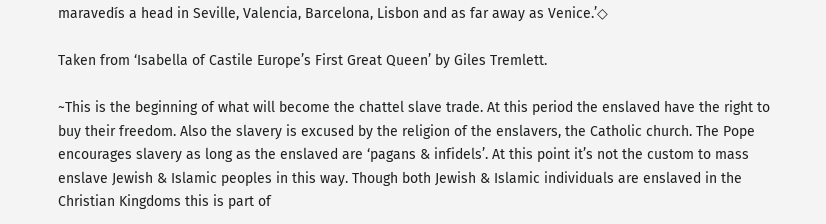maravedís a head in Seville, Valencia, Barcelona, Lisbon and as far away as Venice.’◇

Taken from ‘Isabella of Castile Europe’s First Great Queen’ by Giles Tremlett.

~This is the beginning of what will become the chattel slave trade. At this period the enslaved have the right to buy their freedom. Also the slavery is excused by the religion of the enslavers, the Catholic church. The Pope encourages slavery as long as the enslaved are ‘pagans & infidels’. At this point it’s not the custom to mass enslave Jewish & Islamic peoples in this way. Though both Jewish & Islamic individuals are enslaved in the Christian Kingdoms this is part of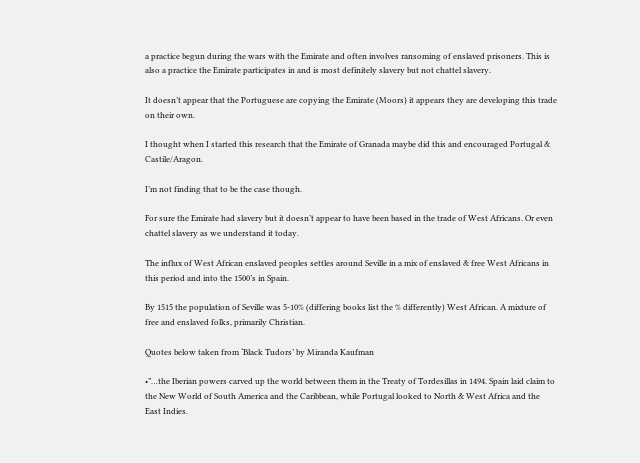a practice begun during the wars with the Emirate and often involves ransoming of enslaved prisoners. This is also a practice the Emirate participates in and is most definitely slavery but not chattel slavery.

It doesn’t appear that the Portuguese are copying the Emirate (Moors) it appears they are developing this trade on their own.

I thought when I started this research that the Emirate of Granada maybe did this and encouraged Portugal & Castile/Aragon.

I’m not finding that to be the case though.

For sure the Emirate had slavery but it doesn’t appear to have been based in the trade of West Africans. Or even chattel slavery as we understand it today.

The influx of West African enslaved peoples settles around Seville in a mix of enslaved & free West Africans in this period and into the 1500’s in Spain.

By 1515 the population of Seville was 5-10% (differing books list the % differently) West African. A mixture of free and enslaved folks, primarily Christian.

Quotes below taken from ‘Black Tudors’ by Miranda Kaufman

•”…the Iberian powers carved up the world between them in the Treaty of Tordesillas in 1494. Spain laid claim to the New World of South America and the Caribbean, while Portugal looked to North & West Africa and the East Indies.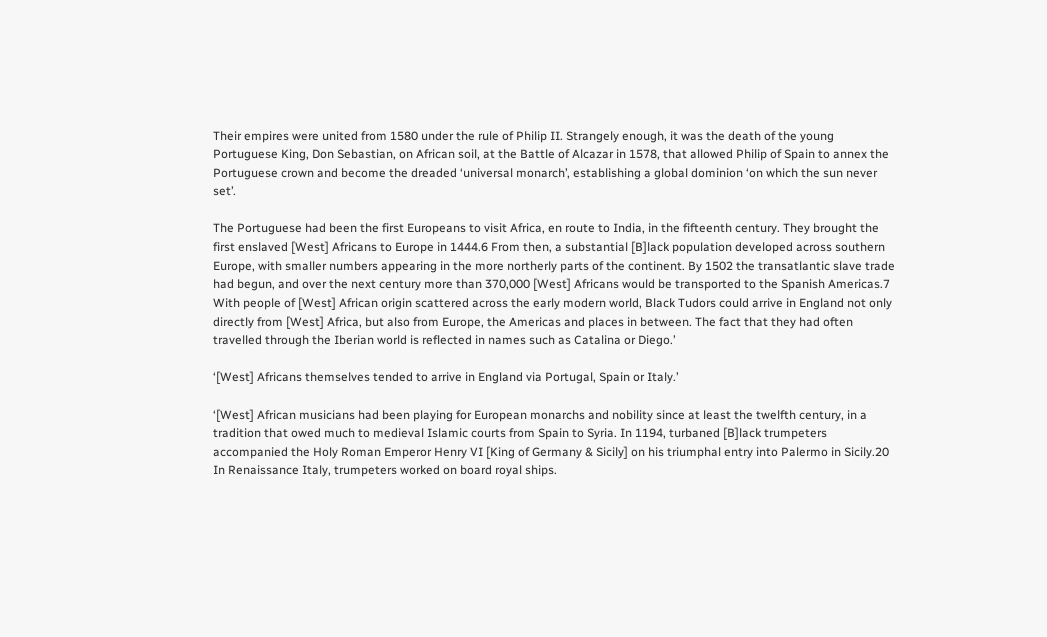Their empires were united from 1580 under the rule of Philip II. Strangely enough, it was the death of the young Portuguese King, Don Sebastian, on African soil, at the Battle of Alcazar in 1578, that allowed Philip of Spain to annex the Portuguese crown and become the dreaded ‘universal monarch’, establishing a global dominion ‘on which the sun never set’.

The Portuguese had been the first Europeans to visit Africa, en route to India, in the fifteenth century. They brought the first enslaved [West] Africans to Europe in 1444.6 From then, a substantial [B]lack population developed across southern Europe, with smaller numbers appearing in the more northerly parts of the continent. By 1502 the transatlantic slave trade had begun, and over the next century more than 370,000 [West] Africans would be transported to the Spanish Americas.7 With people of [West] African origin scattered across the early modern world, Black Tudors could arrive in England not only directly from [West] Africa, but also from Europe, the Americas and places in between. The fact that they had often travelled through the Iberian world is reflected in names such as Catalina or Diego.’

‘[West] Africans themselves tended to arrive in England via Portugal, Spain or Italy.’

‘[West] African musicians had been playing for European monarchs and nobility since at least the twelfth century, in a tradition that owed much to medieval Islamic courts from Spain to Syria. In 1194, turbaned [B]lack trumpeters accompanied the Holy Roman Emperor Henry VI [King of Germany & Sicily] on his triumphal entry into Palermo in Sicily.20 In Renaissance Italy, trumpeters worked on board royal ships.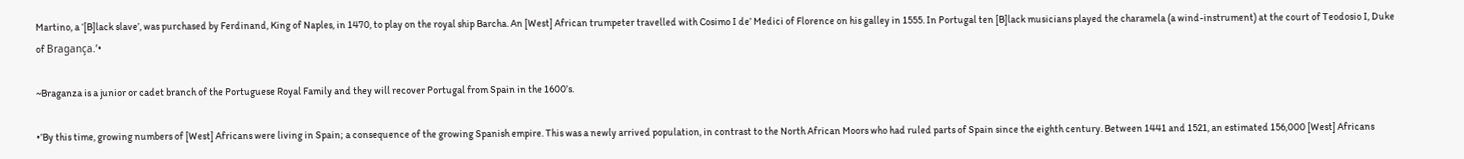Martino, a ‘[B]lack slave’, was purchased by Ferdinand, King of Naples, in 1470, to play on the royal ship Barcha. An [West] African trumpeter travelled with Cosimo I de’ Medici of Florence on his galley in 1555. In Portugal ten [B]lack musicians played the charamela (a wind-instrument) at the court of Teodosio I, Duke of Bragança.’•

~Braganza is a junior or cadet branch of the Portuguese Royal Family and they will recover Portugal from Spain in the 1600’s.

•’By this time, growing numbers of [West] Africans were living in Spain; a consequence of the growing Spanish empire. This was a newly arrived population, in contrast to the North African Moors who had ruled parts of Spain since the eighth century. Between 1441 and 1521, an estimated 156,000 [West] Africans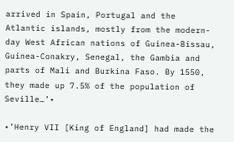arrived in Spain, Portugal and the Atlantic islands, mostly from the modern-day West African nations of Guinea-Bissau, Guinea-Conakry, Senegal, the Gambia and parts of Mali and Burkina Faso. By 1550, they made up 7.5% of the population of Seville…’•

•’Henry VII [King of England] had made the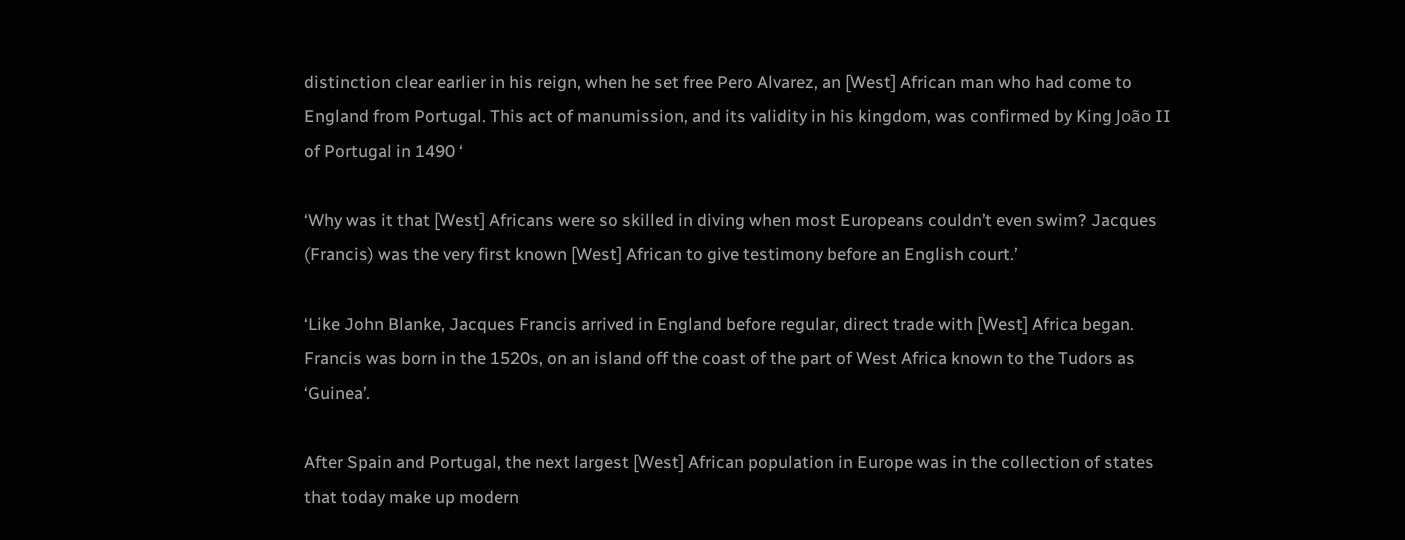distinction clear earlier in his reign, when he set free Pero Alvarez, an [West] African man who had come to England from Portugal. This act of manumission, and its validity in his kingdom, was confirmed by King João II of Portugal in 1490 ‘

‘Why was it that [West] Africans were so skilled in diving when most Europeans couldn’t even swim? Jacques (Francis) was the very first known [West] African to give testimony before an English court.’

‘Like John Blanke, Jacques Francis arrived in England before regular, direct trade with [West] Africa began. Francis was born in the 1520s, on an island off the coast of the part of West Africa known to the Tudors as ‘Guinea’.

After Spain and Portugal, the next largest [West] African population in Europe was in the collection of states that today make up modern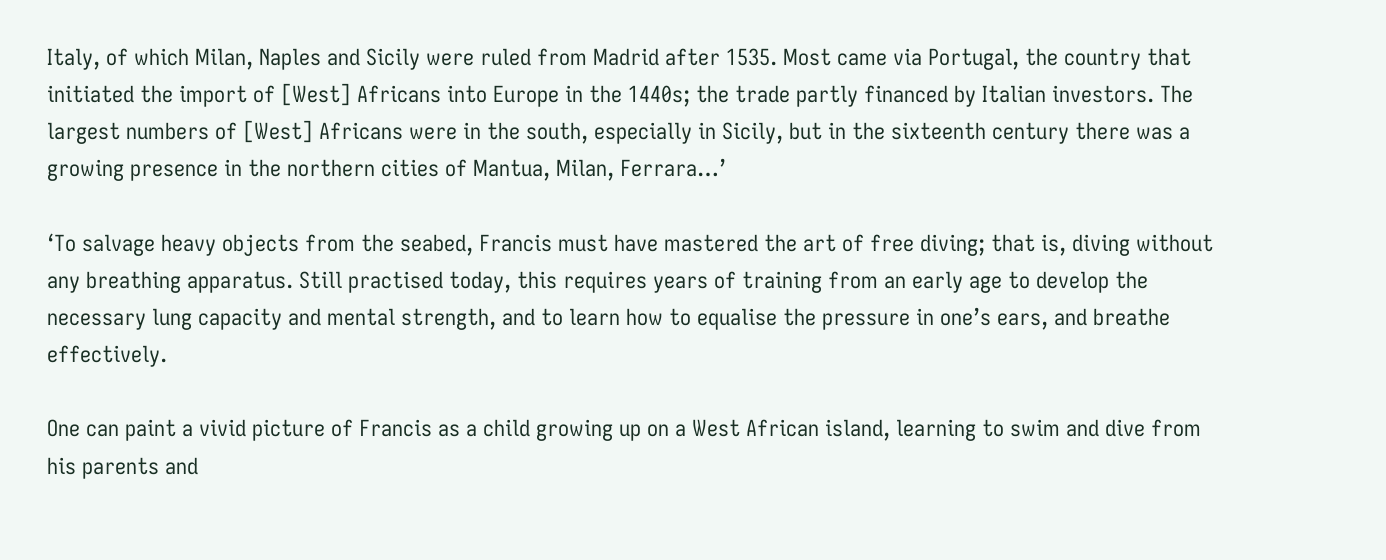Italy, of which Milan, Naples and Sicily were ruled from Madrid after 1535. Most came via Portugal, the country that initiated the import of [West] Africans into Europe in the 1440s; the trade partly financed by Italian investors. The largest numbers of [West] Africans were in the south, especially in Sicily, but in the sixteenth century there was a growing presence in the northern cities of Mantua, Milan, Ferrara…’

‘To salvage heavy objects from the seabed, Francis must have mastered the art of free diving; that is, diving without any breathing apparatus. Still practised today, this requires years of training from an early age to develop the necessary lung capacity and mental strength, and to learn how to equalise the pressure in one’s ears, and breathe effectively.

One can paint a vivid picture of Francis as a child growing up on a West African island, learning to swim and dive from his parents and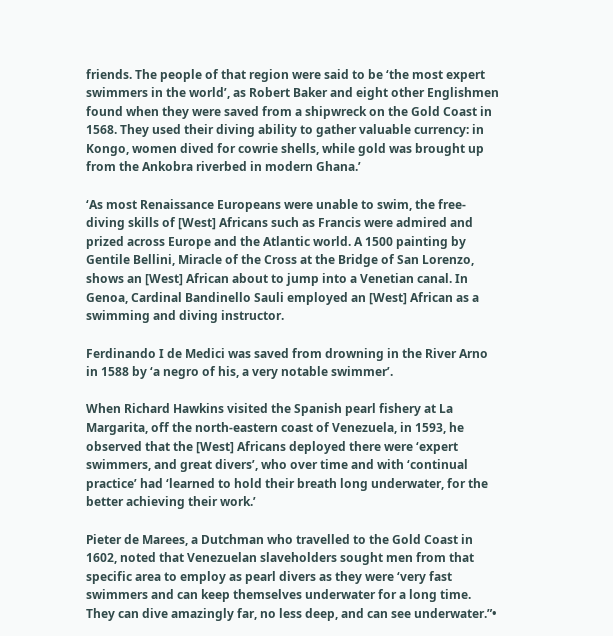friends. The people of that region were said to be ‘the most expert swimmers in the world’, as Robert Baker and eight other Englishmen found when they were saved from a shipwreck on the Gold Coast in 1568. They used their diving ability to gather valuable currency: in Kongo, women dived for cowrie shells, while gold was brought up from the Ankobra riverbed in modern Ghana.’

‘As most Renaissance Europeans were unable to swim, the free-diving skills of [West] Africans such as Francis were admired and prized across Europe and the Atlantic world. A 1500 painting by Gentile Bellini, Miracle of the Cross at the Bridge of San Lorenzo, shows an [West] African about to jump into a Venetian canal. In Genoa, Cardinal Bandinello Sauli employed an [West] African as a swimming and diving instructor.

Ferdinando I de Medici was saved from drowning in the River Arno in 1588 by ‘a negro of his, a very notable swimmer’.

When Richard Hawkins visited the Spanish pearl fishery at La Margarita, off the north-eastern coast of Venezuela, in 1593, he observed that the [West] Africans deployed there were ‘expert swimmers, and great divers’, who over time and with ‘continual practice’ had ‘learned to hold their breath long underwater, for the better achieving their work.’

Pieter de Marees, a Dutchman who travelled to the Gold Coast in 1602, noted that Venezuelan slaveholders sought men from that specific area to employ as pearl divers as they were ‘very fast swimmers and can keep themselves underwater for a long time. They can dive amazingly far, no less deep, and can see underwater.”•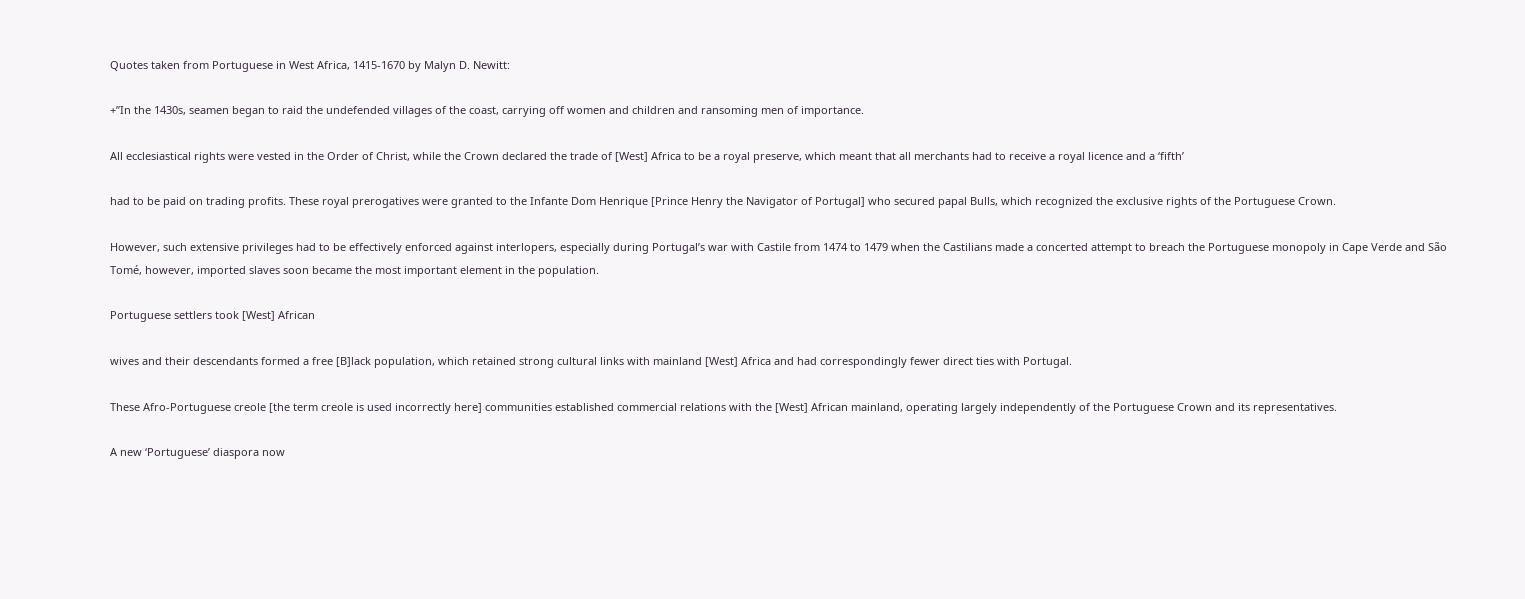Quotes taken from Portuguese in West Africa, 1415-1670 by Malyn D. Newitt:

+”In the 1430s, seamen began to raid the undefended villages of the coast, carrying off women and children and ransoming men of importance.

All ecclesiastical rights were vested in the Order of Christ, while the Crown declared the trade of [West] Africa to be a royal preserve, which meant that all merchants had to receive a royal licence and a ‘fifth’

had to be paid on trading profits. These royal prerogatives were granted to the Infante Dom Henrique [Prince Henry the Navigator of Portugal] who secured papal Bulls, which recognized the exclusive rights of the Portuguese Crown.

However, such extensive privileges had to be effectively enforced against interlopers, especially during Portugal’s war with Castile from 1474 to 1479 when the Castilians made a concerted attempt to breach the Portuguese monopoly in Cape Verde and São Tomé, however, imported slaves soon became the most important element in the population.

Portuguese settlers took [West] African

wives and their descendants formed a free [B]lack population, which retained strong cultural links with mainland [West] Africa and had correspondingly fewer direct ties with Portugal.

These Afro-Portuguese creole [the term creole is used incorrectly here] communities established commercial relations with the [West] African mainland, operating largely independently of the Portuguese Crown and its representatives.

A new ‘Portuguese’ diaspora now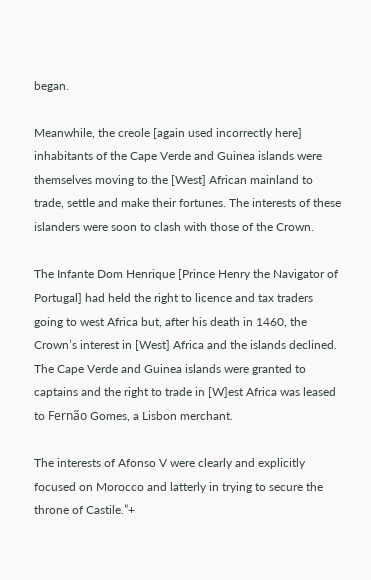began.

Meanwhile, the creole [again used incorrectly here] inhabitants of the Cape Verde and Guinea islands were themselves moving to the [West] African mainland to trade, settle and make their fortunes. The interests of these islanders were soon to clash with those of the Crown.

The Infante Dom Henrique [Prince Henry the Navigator of Portugal] had held the right to licence and tax traders going to west Africa but, after his death in 1460, the Crown’s interest in [West] Africa and the islands declined. The Cape Verde and Guinea islands were granted to captains and the right to trade in [W]est Africa was leased to Fernão Gomes, a Lisbon merchant.

The interests of Afonso V were clearly and explicitly focused on Morocco and latterly in trying to secure the throne of Castile.”+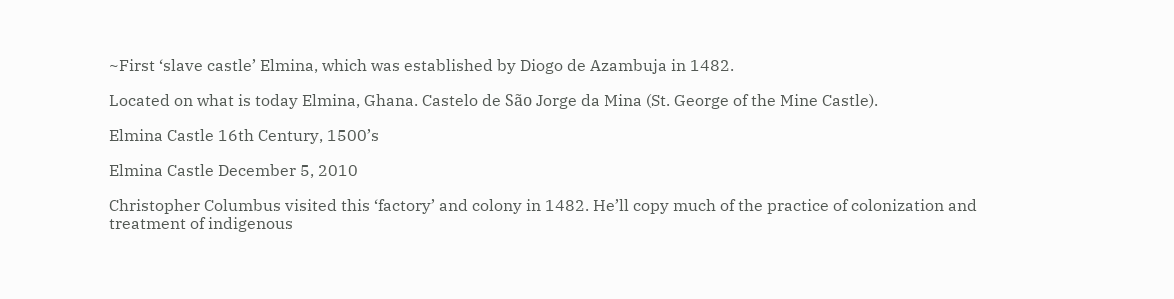~First ‘slave castle’ Elmina, which was established by Diogo de Azambuja in 1482.

Located on what is today Elmina, Ghana. Castelo de São Jorge da Mina (St. George of the Mine Castle).

Elmina Castle 16th Century, 1500’s

Elmina Castle December 5, 2010

Christopher Columbus visited this ‘factory’ and colony in 1482. He’ll copy much of the practice of colonization and treatment of indigenous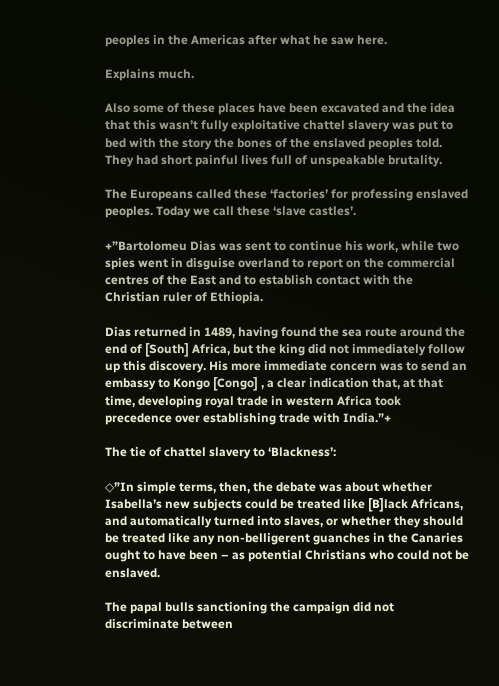peoples in the Americas after what he saw here.

Explains much.

Also some of these places have been excavated and the idea that this wasn’t fully exploitative chattel slavery was put to bed with the story the bones of the enslaved peoples told. They had short painful lives full of unspeakable brutality.

The Europeans called these ‘factories’ for professing enslaved peoples. Today we call these ‘slave castles’.

+”Bartolomeu Dias was sent to continue his work, while two spies went in disguise overland to report on the commercial centres of the East and to establish contact with the Christian ruler of Ethiopia.

Dias returned in 1489, having found the sea route around the end of [South] Africa, but the king did not immediately follow up this discovery. His more immediate concern was to send an embassy to Kongo [Congo] , a clear indication that, at that time, developing royal trade in western Africa took precedence over establishing trade with India.”+

The tie of chattel slavery to ‘Blackness’:

◇”In simple terms, then, the debate was about whether Isabella’s new subjects could be treated like [B]lack Africans, and automatically turned into slaves, or whether they should be treated like any non-belligerent guanches in the Canaries ought to have been – as potential Christians who could not be enslaved.

The papal bulls sanctioning the campaign did not discriminate between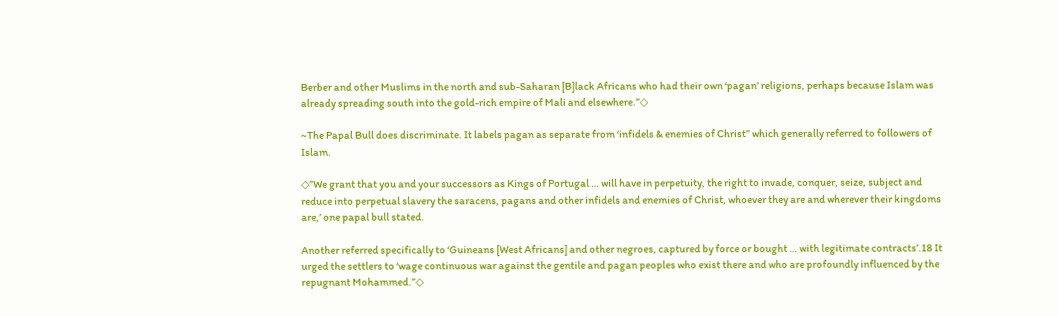Berber and other Muslims in the north and sub-Saharan [B]lack Africans who had their own ‘pagan’ religions, perhaps because Islam was already spreading south into the gold-rich empire of Mali and elsewhere.”◇

~The Papal Bull does discriminate. It labels pagan as separate from ‘infidels & enemies of Christ” which generally referred to followers of Islam.

◇”We grant that you and your successors as Kings of Portugal … will have in perpetuity, the right to invade, conquer, seize, subject and reduce into perpetual slavery the saracens, pagans and other infidels and enemies of Christ, whoever they are and wherever their kingdoms are,’ one papal bull stated.

Another referred specifically to ‘Guineans [West Africans] and other negroes, captured by force or bought … with legitimate contracts’.18 It urged the settlers to ‘wage continuous war against the gentile and pagan peoples who exist there and who are profoundly influenced by the repugnant Mohammed.”◇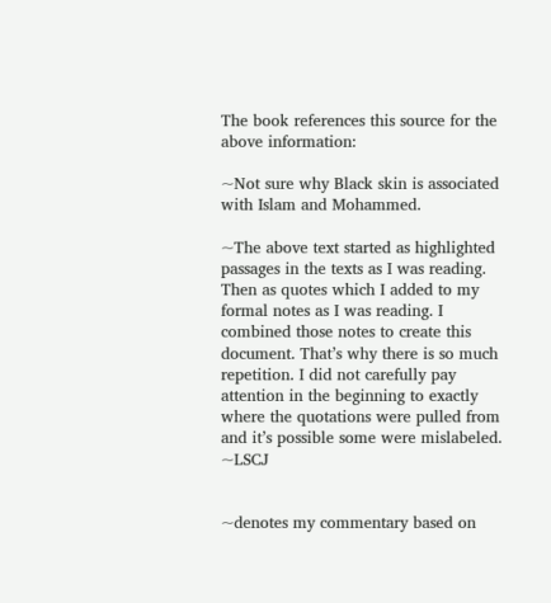The book references this source for the above information:

~Not sure why Black skin is associated with Islam and Mohammed.

~The above text started as highlighted passages in the texts as I was reading. Then as quotes which I added to my formal notes as I was reading. I combined those notes to create this document. That’s why there is so much repetition. I did not carefully pay attention in the beginning to exactly where the quotations were pulled from and it’s possible some were mislabeled. ~LSCJ


~denotes my commentary based on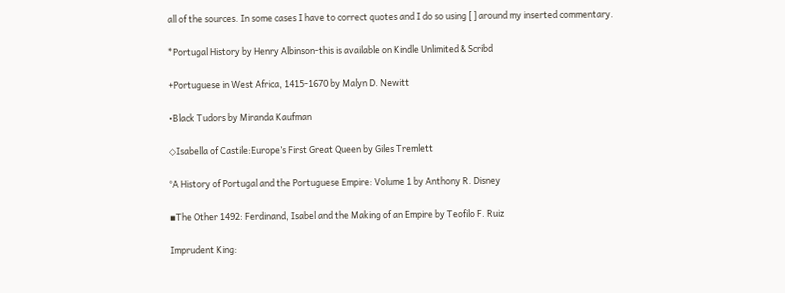all of the sources. In some cases I have to correct quotes and I do so using [ ] around my inserted commentary.

*Portugal History by Henry Albinson-this is available on Kindle Unlimited & Scribd

+Portuguese in West Africa, 1415-1670 by Malyn D. Newitt

•Black Tudors by Miranda Kaufman

◇Isabella of Castile:Europe’s First Great Queen by Giles Tremlett

°A History of Portugal and the Portuguese Empire: Volume 1 by Anthony R. Disney

▪The Other 1492: Ferdinand, Isabel and the Making of an Empire by Teofilo F. Ruiz

Imprudent King: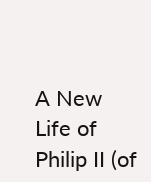A New Life of Philip II (of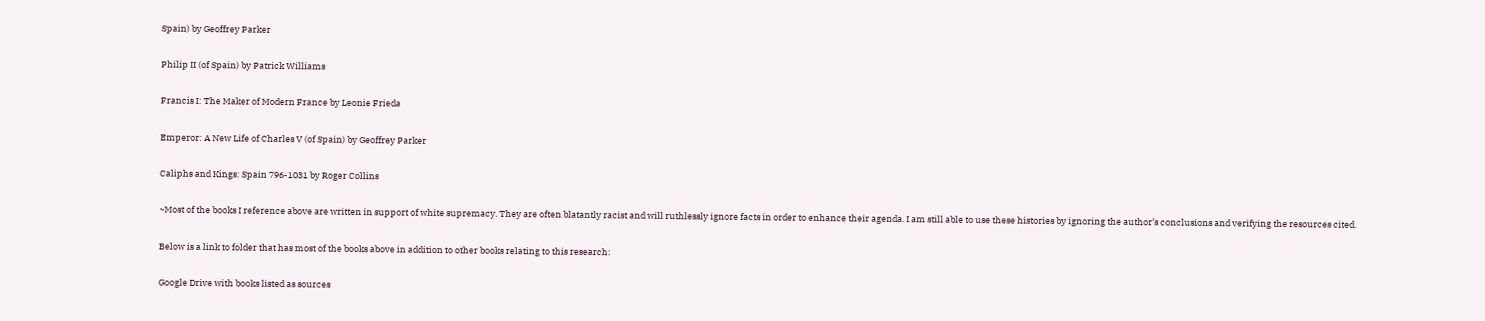Spain) by Geoffrey Parker

Philip II (of Spain) by Patrick Williams

Francis I: The Maker of Modern France by Leonie Frieda

Emperor: A New Life of Charles V (of Spain) by Geoffrey Parker

Caliphs and Kings: Spain 796-1031 by Roger Collins

~Most of the books I reference above are written in support of white supremacy. They are often blatantly racist and will ruthlessly ignore facts in order to enhance their agenda. I am still able to use these histories by ignoring the author’s conclusions and verifying the resources cited.

Below is a link to folder that has most of the books above in addition to other books relating to this research:

Google Drive with books listed as sources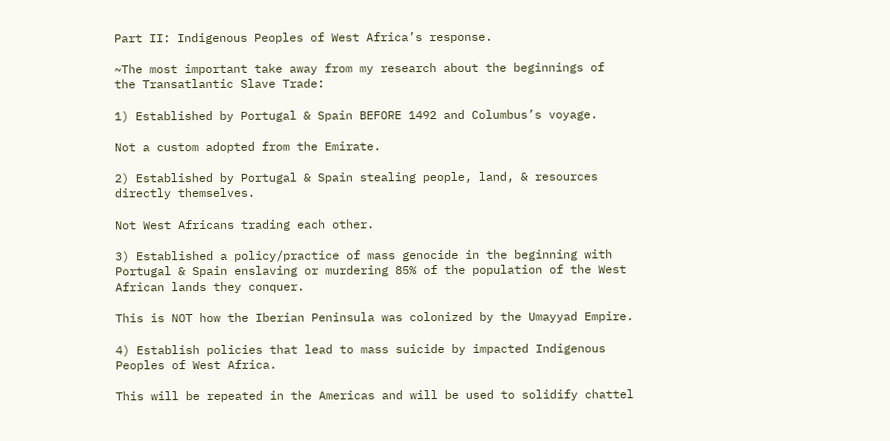Part II: Indigenous Peoples of West Africa’s response.

~The most important take away from my research about the beginnings of  the Transatlantic Slave Trade:

1) Established by Portugal & Spain BEFORE 1492 and Columbus’s voyage.

Not a custom adopted from the Emirate.

2) Established by Portugal & Spain stealing people, land, & resources directly themselves.

Not West Africans trading each other.

3) Established a policy/practice of mass genocide in the beginning with Portugal & Spain enslaving or murdering 85% of the population of the West African lands they conquer.

This is NOT how the Iberian Peninsula was colonized by the Umayyad Empire.

4) Establish policies that lead to mass suicide by impacted Indigenous Peoples of West Africa.

This will be repeated in the Americas and will be used to solidify chattel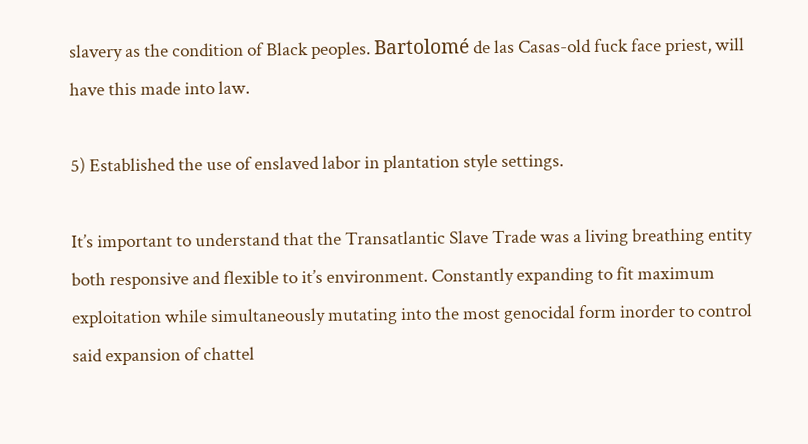slavery as the condition of Black peoples. Bartolomé de las Casas-old fuck face priest, will have this made into law.

5) Established the use of enslaved labor in plantation style settings.

It’s important to understand that the Transatlantic Slave Trade was a living breathing entity both responsive and flexible to it’s environment. Constantly expanding to fit maximum exploitation while simultaneously mutating into the most genocidal form inorder to control said expansion of chattel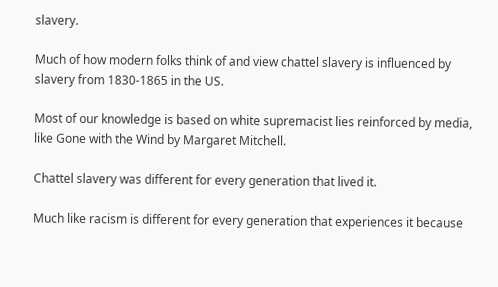slavery.

Much of how modern folks think of and view chattel slavery is influenced by slavery from 1830-1865 in the US.

Most of our knowledge is based on white supremacist lies reinforced by media, like Gone with the Wind by Margaret Mitchell.

Chattel slavery was different for every generation that lived it.

Much like racism is different for every generation that experiences it because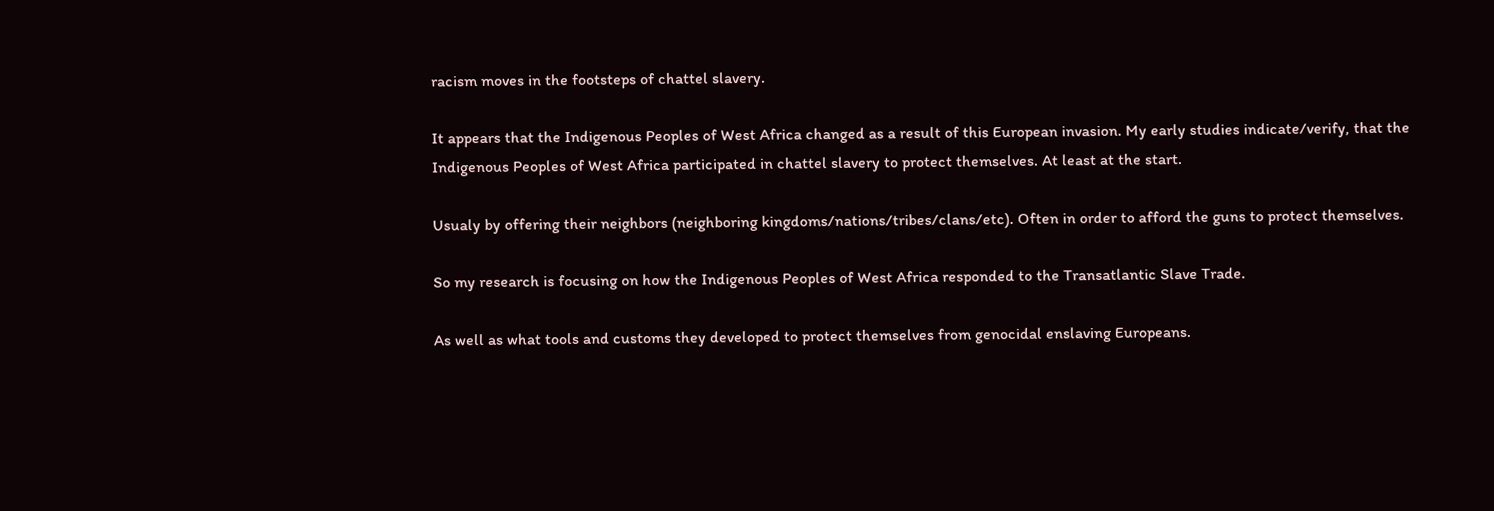racism moves in the footsteps of chattel slavery.

It appears that the Indigenous Peoples of West Africa changed as a result of this European invasion. My early studies indicate/verify, that the Indigenous Peoples of West Africa participated in chattel slavery to protect themselves. At least at the start.

Usualy by offering their neighbors (neighboring kingdoms/nations/tribes/clans/etc). Often in order to afford the guns to protect themselves.

So my research is focusing on how the Indigenous Peoples of West Africa responded to the Transatlantic Slave Trade.

As well as what tools and customs they developed to protect themselves from genocidal enslaving Europeans.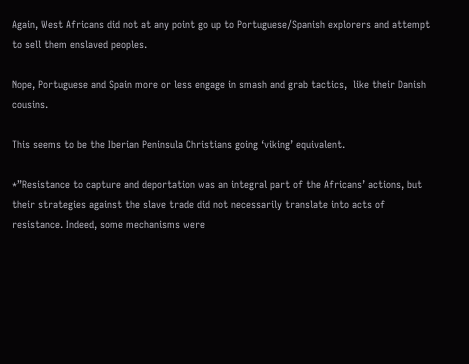Again, West Africans did not at any point go up to Portuguese/Spanish explorers and attempt to sell them enslaved peoples.

Nope, Portuguese and Spain more or less engage in smash and grab tactics,  like their Danish cousins.

This seems to be the Iberian Peninsula Christians going ‘viking’ equivalent.

*”Resistance to capture and deportation was an integral part of the Africans’ actions, but their strategies against the slave trade did not necessarily translate into acts of resistance. Indeed, some mechanisms were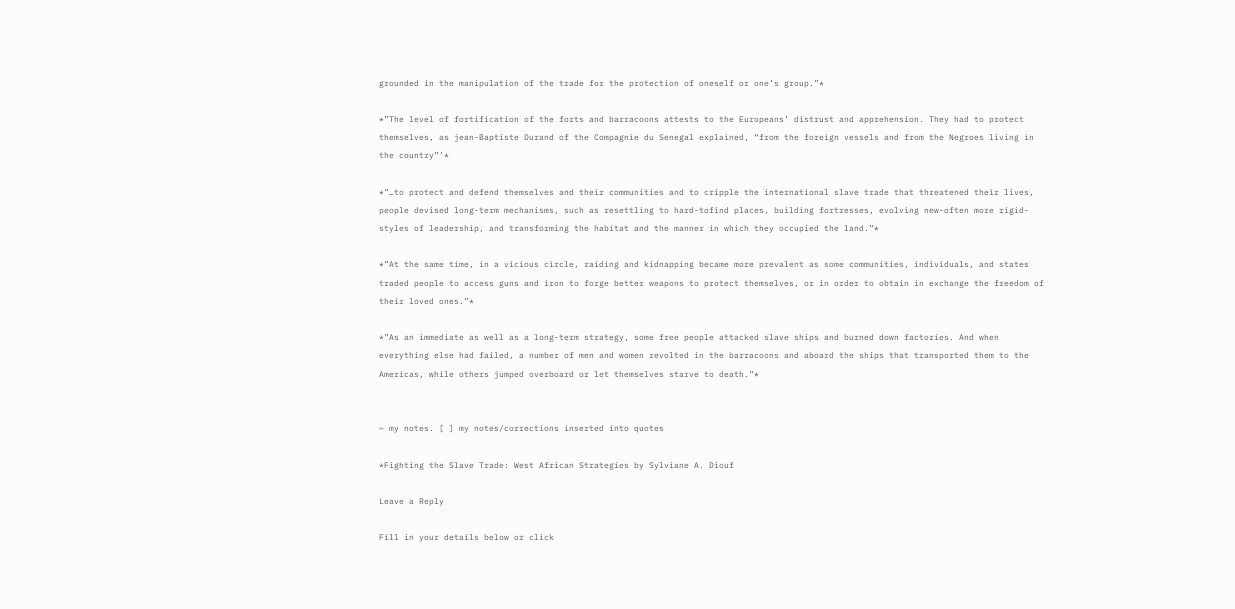grounded in the manipulation of the trade for the protection of oneself or one’s group.”*

*”The level of fortification of the forts and barracoons attests to the Europeans’ distrust and apprehension. They had to protect themselves, as jean-Baptiste Durand of the Compagnie du Senegal explained, “from the foreign vessels and from the Negroes living in the country”’*

*”…to protect and defend themselves and their communities and to cripple the international slave trade that threatened their lives, people devised long-term mechanisms, such as resettling to hard-tofind places, building fortresses, evolving new-often more rigid-styles of leadership, and transforming the habitat and the manner in which they occupied the land.”*

*”At the same time, in a vicious circle, raiding and kidnapping became more prevalent as some communities, individuals, and states traded people to access guns and iron to forge better weapons to protect themselves, or in order to obtain in exchange the freedom of their loved ones.”*

*”As an immediate as well as a long-term strategy, some free people attacked slave ships and burned down factories. And when everything else had failed, a number of men and women revolted in the barracoons and aboard the ships that transported them to the Americas, while others jumped overboard or let themselves starve to death.”*


~ my notes. [ ] my notes/corrections inserted into quotes

*Fighting the Slave Trade: West African Strategies by Sylviane A. Diouf

Leave a Reply

Fill in your details below or click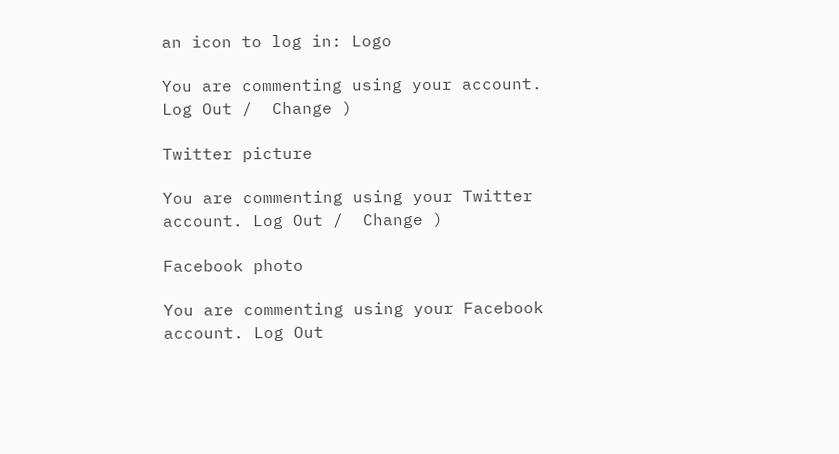an icon to log in: Logo

You are commenting using your account. Log Out /  Change )

Twitter picture

You are commenting using your Twitter account. Log Out /  Change )

Facebook photo

You are commenting using your Facebook account. Log Out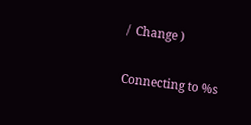/  Change )

Connecting to %s